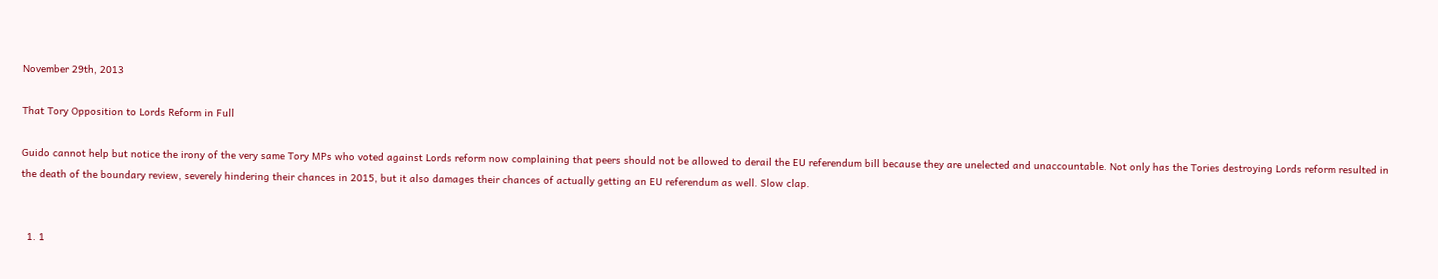November 29th, 2013

That Tory Opposition to Lords Reform in Full

Guido cannot help but notice the irony of the very same Tory MPs who voted against Lords reform now complaining that peers should not be allowed to derail the EU referendum bill because they are unelected and unaccountable. Not only has the Tories destroying Lords reform resulted in the death of the boundary review, severely hindering their chances in 2015, but it also damages their chances of actually getting an EU referendum as well. Slow clap.


  1. 1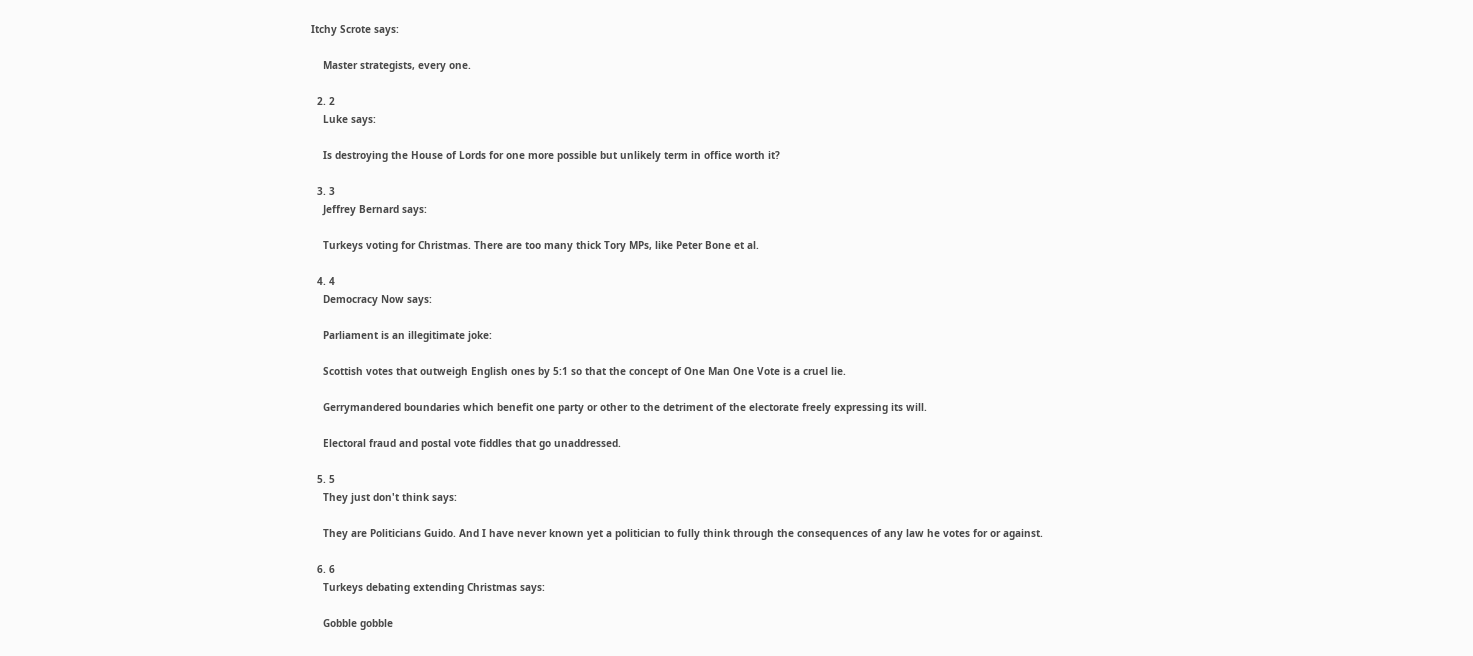Itchy Scrote says:

    Master strategists, every one.

  2. 2
    Luke says:

    Is destroying the House of Lords for one more possible but unlikely term in office worth it?

  3. 3
    Jeffrey Bernard says:

    Turkeys voting for Christmas. There are too many thick Tory MPs, like Peter Bone et al.

  4. 4
    Democracy Now says:

    Parliament is an illegitimate joke:

    Scottish votes that outweigh English ones by 5:1 so that the concept of One Man One Vote is a cruel lie.

    Gerrymandered boundaries which benefit one party or other to the detriment of the electorate freely expressing its will.

    Electoral fraud and postal vote fiddles that go unaddressed.

  5. 5
    They just don't think says:

    They are Politicians Guido. And I have never known yet a politician to fully think through the consequences of any law he votes for or against.

  6. 6
    Turkeys debating extending Christmas says:

    Gobble gobble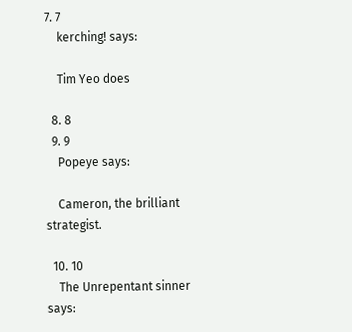7. 7
    kerching! says:

    Tim Yeo does

  8. 8
  9. 9
    Popeye says:

    Cameron, the brilliant strategist.

  10. 10
    The Unrepentant sinner says: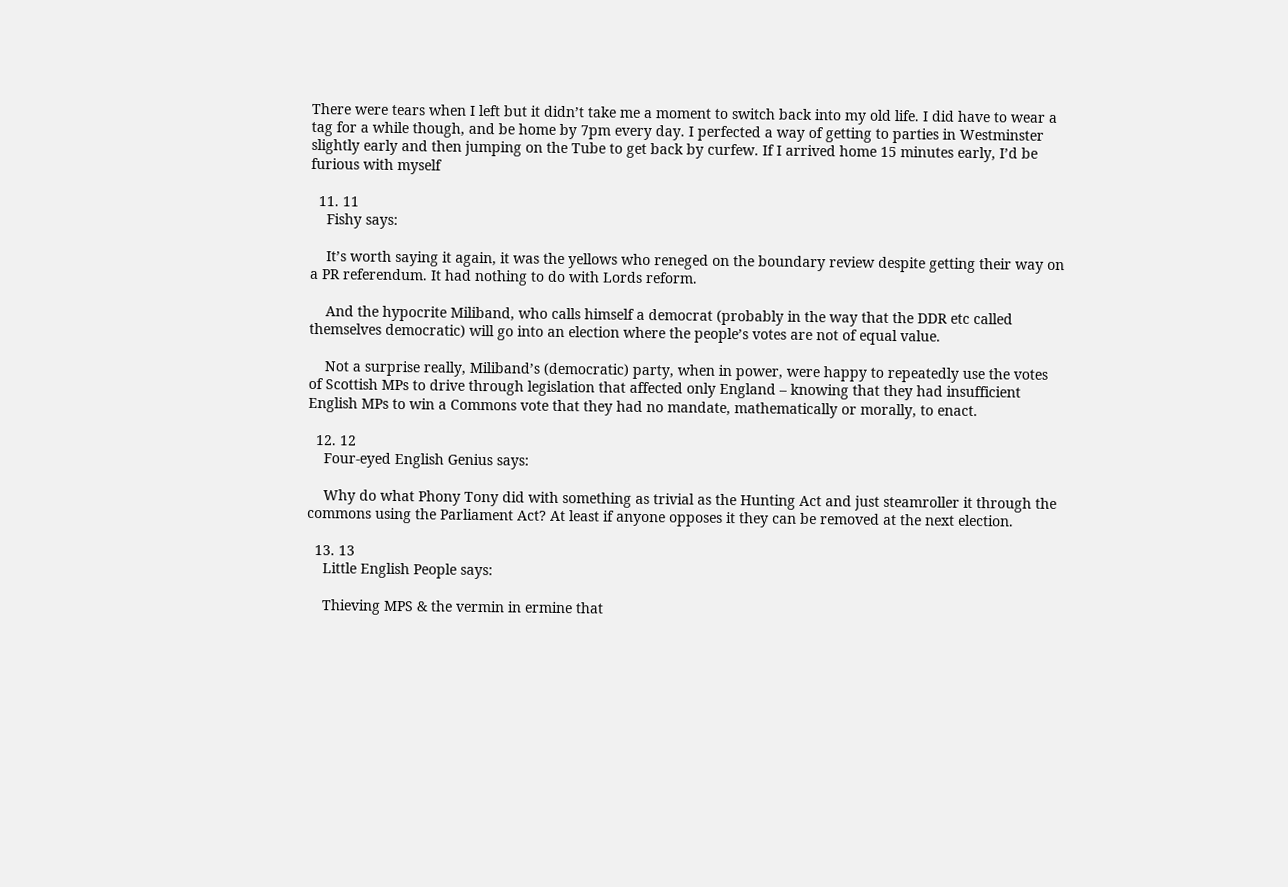There were tears when I left but it didn’t take me a moment to switch back into my old life. I did have to wear a tag for a while though, and be home by 7pm every day. I perfected a way of getting to parties in Westminster slightly early and then jumping on the Tube to get back by curfew. If I arrived home 15 minutes early, I’d be furious with myself

  11. 11
    Fishy says:

    It’s worth saying it again, it was the yellows who reneged on the boundary review despite getting their way on a PR referendum. It had nothing to do with Lords reform.

    And the hypocrite Miliband, who calls himself a democrat (probably in the way that the DDR etc called themselves democratic) will go into an election where the people’s votes are not of equal value.

    Not a surprise really, Miliband’s (democratic) party, when in power, were happy to repeatedly use the votes of Scottish MPs to drive through legislation that affected only England – knowing that they had insufficient English MPs to win a Commons vote that they had no mandate, mathematically or morally, to enact.

  12. 12
    Four-eyed English Genius says:

    Why do what Phony Tony did with something as trivial as the Hunting Act and just steamroller it through the commons using the Parliament Act? At least if anyone opposes it they can be removed at the next election.

  13. 13
    Little English People says:

    Thieving MPS & the vermin in ermine that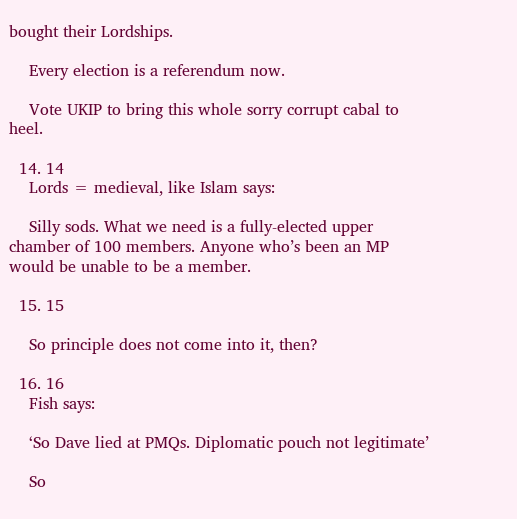bought their Lordships.

    Every election is a referendum now.

    Vote UKIP to bring this whole sorry corrupt cabal to heel.

  14. 14
    Lords = medieval, like Islam says:

    Silly sods. What we need is a fully-elected upper chamber of 100 members. Anyone who’s been an MP would be unable to be a member.

  15. 15

    So principle does not come into it, then?

  16. 16
    Fish says:

    ‘So Dave lied at PMQs. Diplomatic pouch not legitimate’

    So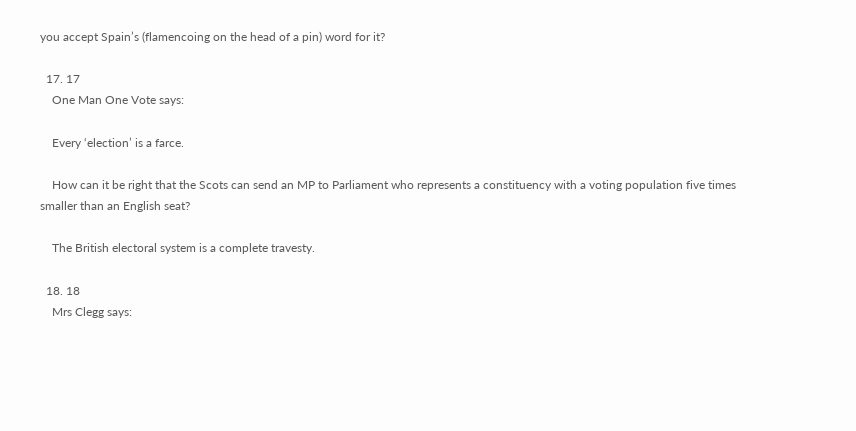you accept Spain’s (flamencoing on the head of a pin) word for it?

  17. 17
    One Man One Vote says:

    Every ‘election’ is a farce.

    How can it be right that the Scots can send an MP to Parliament who represents a constituency with a voting population five times smaller than an English seat?

    The British electoral system is a complete travesty.

  18. 18
    Mrs Clegg says: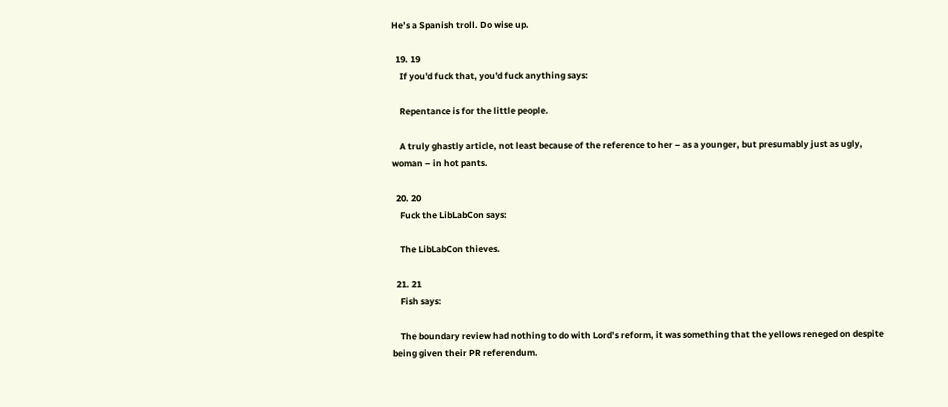He’s a Spanish troll. Do wise up.

  19. 19
    If you'd fuck that, you'd fuck anything says:

    Repentance is for the little people.

    A truly ghastly article, not least because of the reference to her – as a younger, but presumably just as ugly, woman – in hot pants.

  20. 20
    Fuck the LibLabCon says:

    The LibLabCon thieves.

  21. 21
    Fish says:

    The boundary review had nothing to do with Lord’s reform, it was something that the yellows reneged on despite being given their PR referendum.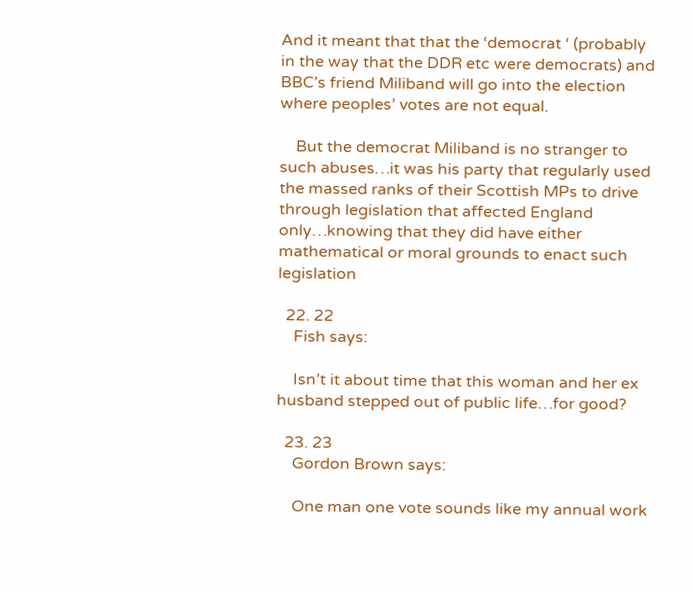And it meant that that the ‘democrat ‘ (probably in the way that the DDR etc were democrats) and BBC’s friend Miliband will go into the election where peoples’ votes are not equal.

    But the democrat Miliband is no stranger to such abuses…it was his party that regularly used the massed ranks of their Scottish MPs to drive through legislation that affected England only…knowing that they did have either mathematical or moral grounds to enact such legislation

  22. 22
    Fish says:

    Isn’t it about time that this woman and her ex husband stepped out of public life…for good?

  23. 23
    Gordon Brown says:

    One man one vote sounds like my annual work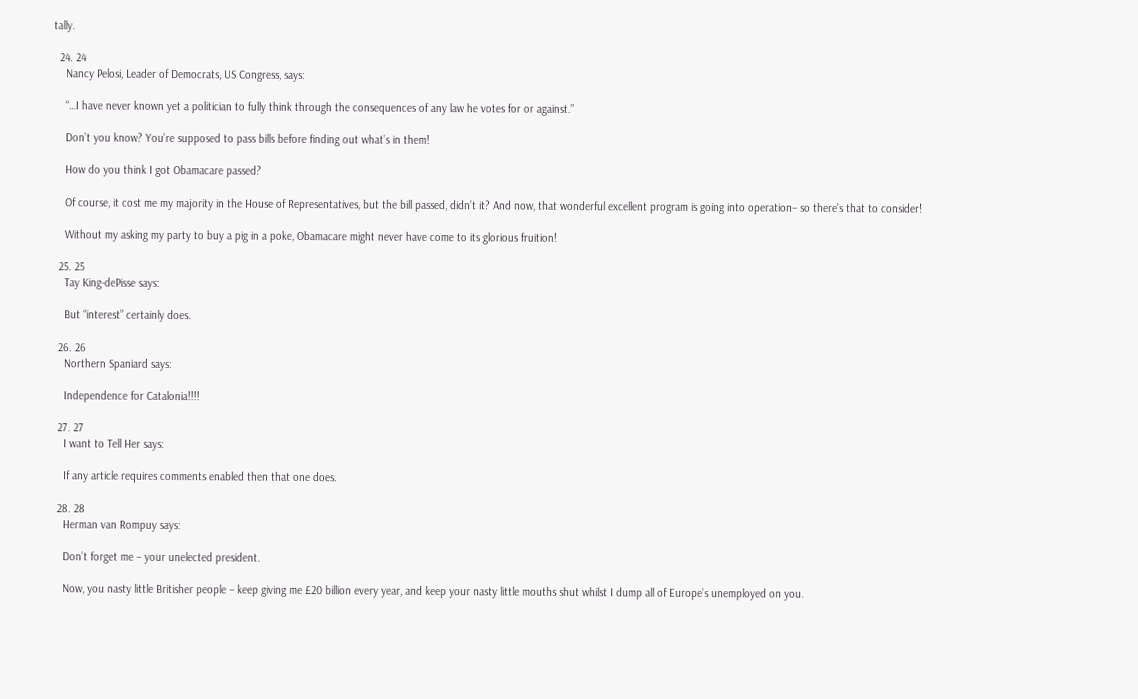tally.

  24. 24
    Nancy Pelosi, Leader of Democrats, US Congress, says:

    “…I have never known yet a politician to fully think through the consequences of any law he votes for or against.”

    Don’t you know? You’re supposed to pass bills before finding out what’s in them!

    How do you think I got Obamacare passed?

    Of course, it cost me my majority in the House of Representatives, but the bill passed, didn’t it? And now, that wonderful excellent program is going into operation– so there’s that to consider!

    Without my asking my party to buy a pig in a poke, Obamacare might never have come to its glorious fruition!

  25. 25
    Tay King-dePisse says:

    But “interest” certainly does.

  26. 26
    Northern Spaniard says:

    Independence for Catalonia!!!!

  27. 27
    I want to Tell Her says:

    If any article requires comments enabled then that one does.

  28. 28
    Herman van Rompuy says:

    Don’t forget me – your unelected president.

    Now, you nasty little Britisher people – keep giving me £20 billion every year, and keep your nasty little mouths shut whilst I dump all of Europe’s unemployed on you.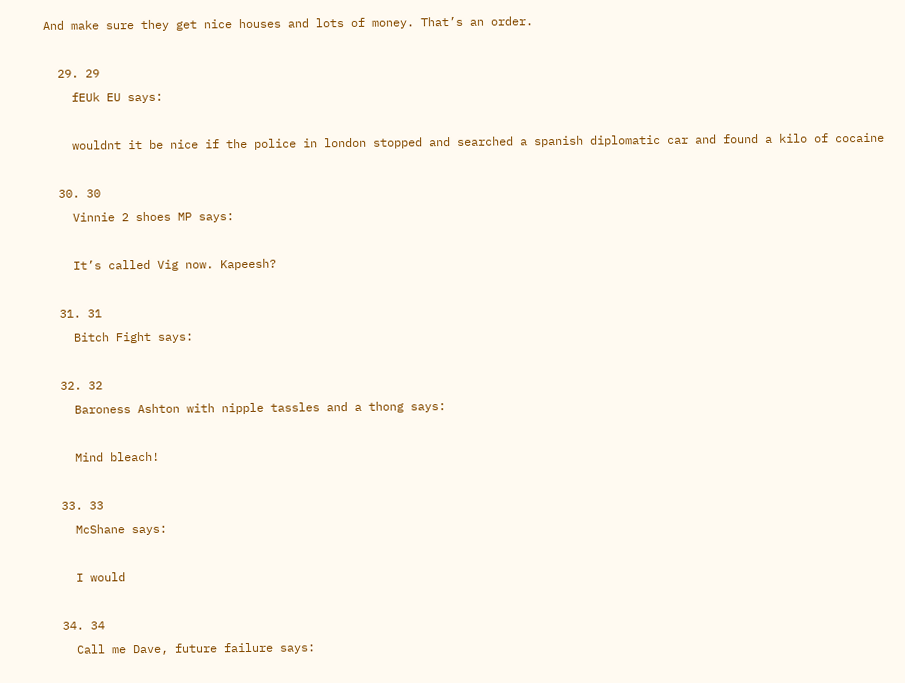And make sure they get nice houses and lots of money. That’s an order.

  29. 29
    fEUk EU says:

    wouldnt it be nice if the police in london stopped and searched a spanish diplomatic car and found a kilo of cocaine

  30. 30
    Vinnie 2 shoes MP says:

    It’s called Vig now. Kapeesh?

  31. 31
    Bitch Fight says:

  32. 32
    Baroness Ashton with nipple tassles and a thong says:

    Mind bleach!

  33. 33
    McShane says:

    I would

  34. 34
    Call me Dave, future failure says: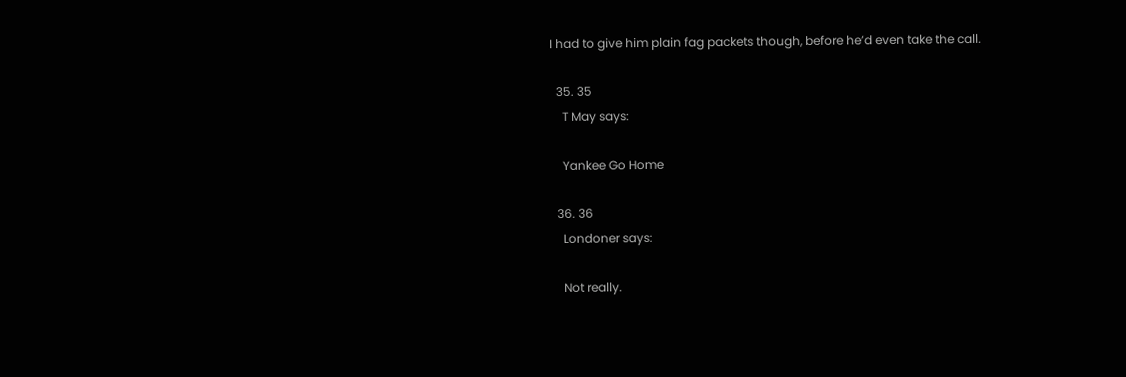I had to give him plain fag packets though, before he’d even take the call.

  35. 35
    T May says:

    Yankee Go Home

  36. 36
    Londoner says:

    Not really.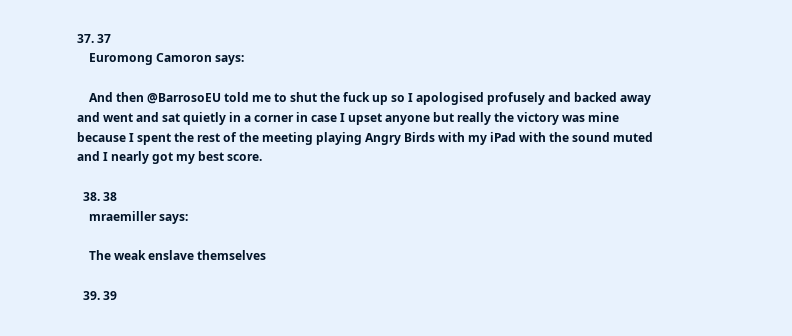37. 37
    Euromong Camoron says:

    And then @BarrosoEU told me to shut the fuck up so I apologised profusely and backed away and went and sat quietly in a corner in case I upset anyone but really the victory was mine because I spent the rest of the meeting playing Angry Birds with my iPad with the sound muted and I nearly got my best score.

  38. 38
    mraemiller says:

    The weak enslave themselves

  39. 39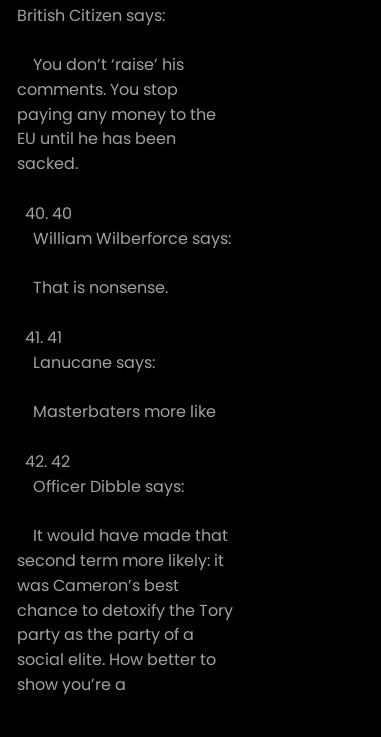British Citizen says:

    You don’t ‘raise’ his comments. You stop paying any money to the EU until he has been sacked.

  40. 40
    William Wilberforce says:

    That is nonsense.

  41. 41
    Lanucane says:

    Masterbaters more like

  42. 42
    Officer Dibble says:

    It would have made that second term more likely: it was Cameron’s best chance to detoxify the Tory party as the party of a social elite. How better to show you’re a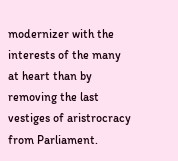modernizer with the interests of the many at heart than by removing the last vestiges of aristrocracy from Parliament.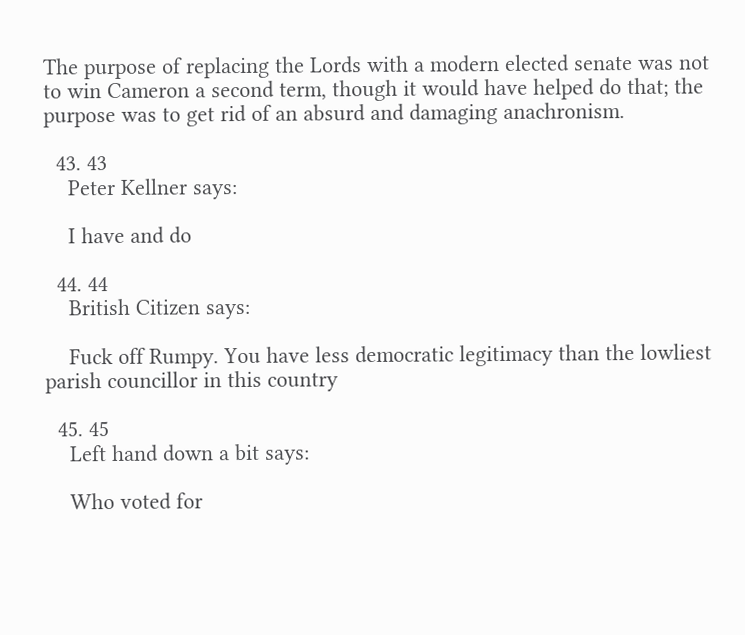The purpose of replacing the Lords with a modern elected senate was not to win Cameron a second term, though it would have helped do that; the purpose was to get rid of an absurd and damaging anachronism.

  43. 43
    Peter Kellner says:

    I have and do

  44. 44
    British Citizen says:

    Fuck off Rumpy. You have less democratic legitimacy than the lowliest parish councillor in this country

  45. 45
    Left hand down a bit says:

    Who voted for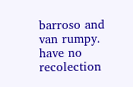barroso and van rumpy. have no recolection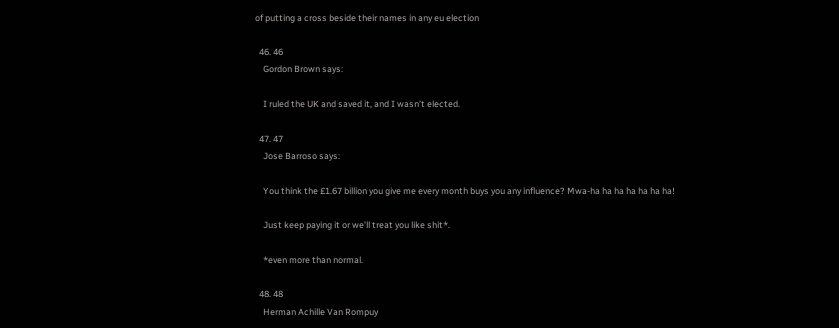of putting a cross beside their names in any eu election

  46. 46
    Gordon Brown says:

    I ruled the UK and saved it, and I wasn’t elected.

  47. 47
    Jose Barroso says:

    You think the £1.67 billion you give me every month buys you any influence? Mwa-ha ha ha ha ha ha ha!

    Just keep paying it or we’ll treat you like shit*.

    *even more than normal.

  48. 48
    Herman Achille Van Rompuy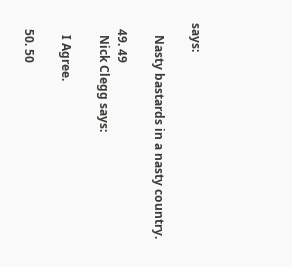says:

    Nasty bastards in a nasty country.

  49. 49
    Nick Clegg says:

    I Agree.

  50. 50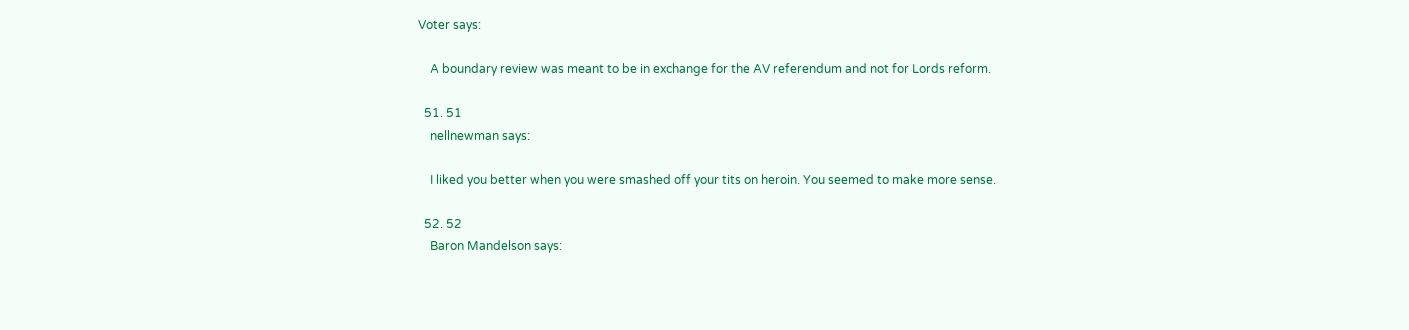Voter says:

    A boundary review was meant to be in exchange for the AV referendum and not for Lords reform.

  51. 51
    nellnewman says:

    I liked you better when you were smashed off your tits on heroin. You seemed to make more sense.

  52. 52
    Baron Mandelson says: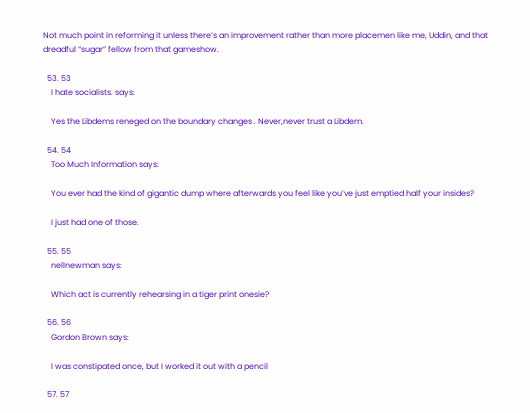Not much point in reforming it unless there’s an improvement rather than more placemen like me, Uddin, and that dreadful “sugar” fellow from that gameshow.

  53. 53
    I hate socialists. says:

    Yes the Libdems reneged on the boundary changes . Never,never trust a Libdem.

  54. 54
    Too Much Information says:

    You ever had the kind of gigantic dump where afterwards you feel like you’ve just emptied half your insides?

    I just had one of those.

  55. 55
    nellnewman says:

    Which act is currently rehearsing in a tiger print onesie?

  56. 56
    Gordon Brown says:

    I was constipated once, but I worked it out with a pencil

  57. 57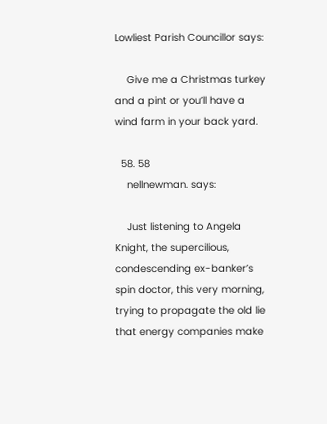Lowliest Parish Councillor says:

    Give me a Christmas turkey and a pint or you’ll have a wind farm in your back yard.

  58. 58
    nellnewman. says:

    Just listening to Angela Knight, the supercilious, condescending ex-banker’s spin doctor, this very morning, trying to propagate the old lie that energy companies make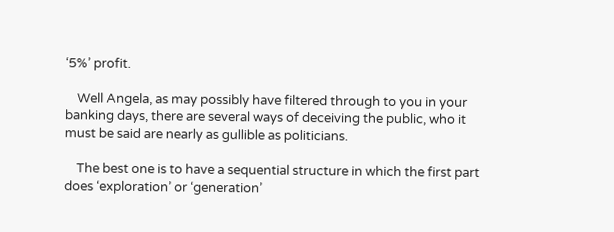‘5%’ profit.

    Well Angela, as may possibly have filtered through to you in your banking days, there are several ways of deceiving the public, who it must be said are nearly as gullible as politicians.

    The best one is to have a sequential structure in which the first part does ‘exploration’ or ‘generation’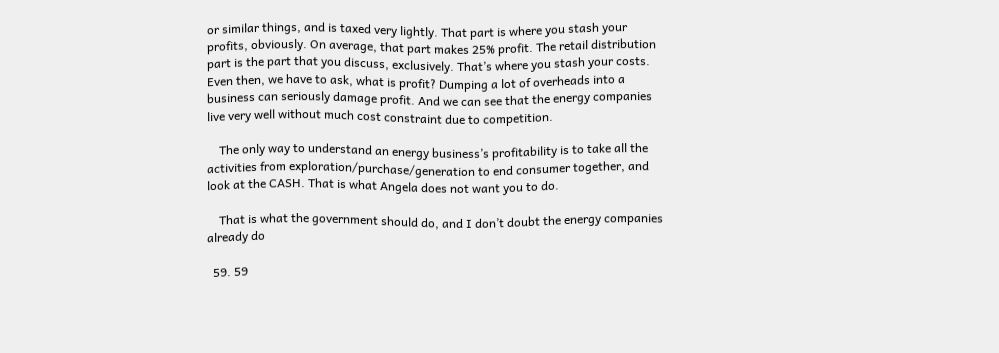or similar things, and is taxed very lightly. That part is where you stash your profits, obviously. On average, that part makes 25% profit. The retail distribution part is the part that you discuss, exclusively. That’s where you stash your costs. Even then, we have to ask, what is profit? Dumping a lot of overheads into a business can seriously damage profit. And we can see that the energy companies live very well without much cost constraint due to competition.

    The only way to understand an energy business’s profitability is to take all the activities from exploration/purchase/generation to end consumer together, and look at the CASH. That is what Angela does not want you to do.

    That is what the government should do, and I don’t doubt the energy companies already do

  59. 59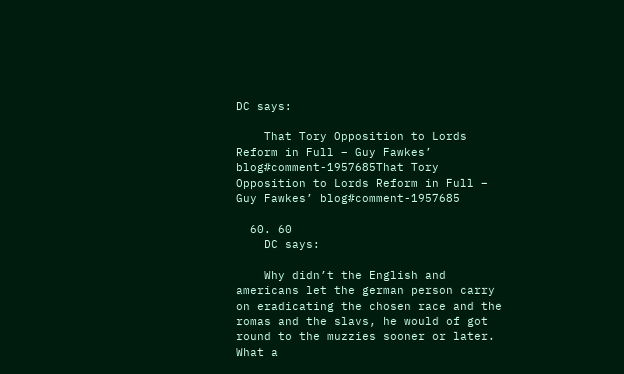DC says:

    That Tory Opposition to Lords Reform in Full – Guy Fawkes’ blog#comment-1957685That Tory Opposition to Lords Reform in Full – Guy Fawkes’ blog#comment-1957685

  60. 60
    DC says:

    Why didn’t the English and americans let the german person carry on eradicating the chosen race and the romas and the slavs, he would of got round to the muzzies sooner or later. What a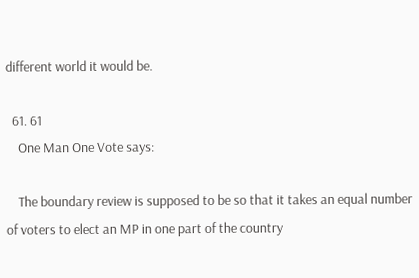different world it would be.

  61. 61
    One Man One Vote says:

    The boundary review is supposed to be so that it takes an equal number of voters to elect an MP in one part of the country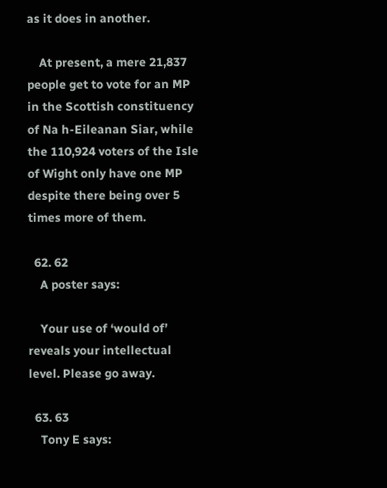as it does in another.

    At present, a mere 21,837 people get to vote for an MP in the Scottish constituency of Na h-Eileanan Siar, while the 110,924 voters of the Isle of Wight only have one MP despite there being over 5 times more of them.

  62. 62
    A poster says:

    Your use of ‘would of’ reveals your intellectual level. Please go away.

  63. 63
    Tony E says: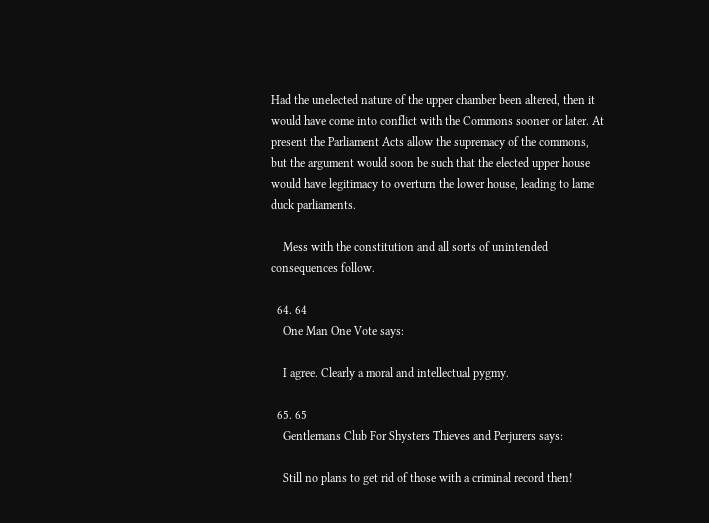Had the unelected nature of the upper chamber been altered, then it would have come into conflict with the Commons sooner or later. At present the Parliament Acts allow the supremacy of the commons, but the argument would soon be such that the elected upper house would have legitimacy to overturn the lower house, leading to lame duck parliaments.

    Mess with the constitution and all sorts of unintended consequences follow.

  64. 64
    One Man One Vote says:

    I agree. Clearly a moral and intellectual pygmy.

  65. 65
    Gentlemans Club For Shysters Thieves and Perjurers says:

    Still no plans to get rid of those with a criminal record then!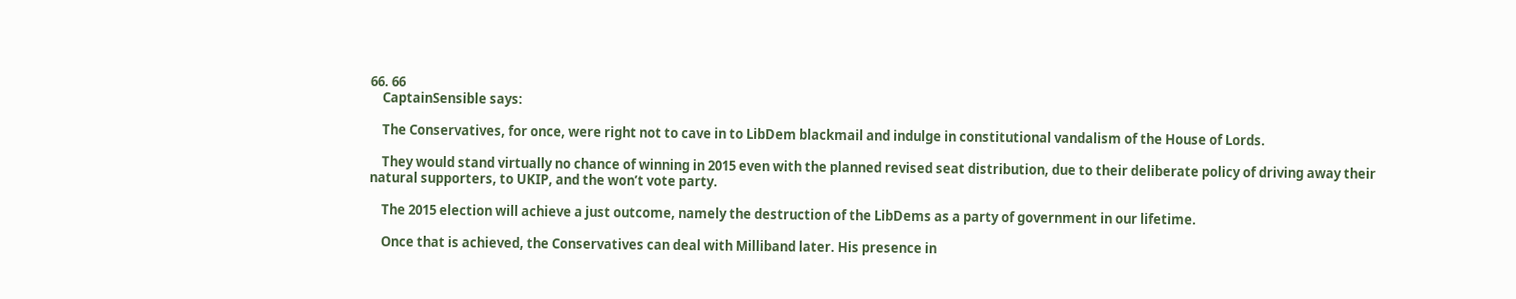66. 66
    CaptainSensible says:

    The Conservatives, for once, were right not to cave in to LibDem blackmail and indulge in constitutional vandalism of the House of Lords.

    They would stand virtually no chance of winning in 2015 even with the planned revised seat distribution, due to their deliberate policy of driving away their natural supporters, to UKIP, and the won’t vote party.

    The 2015 election will achieve a just outcome, namely the destruction of the LibDems as a party of government in our lifetime.

    Once that is achieved, the Conservatives can deal with Milliband later. His presence in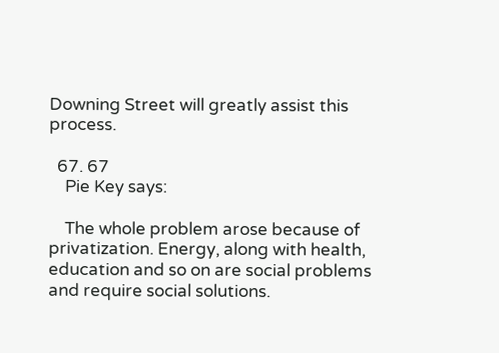Downing Street will greatly assist this process.

  67. 67
    Pie Key says:

    The whole problem arose because of privatization. Energy, along with health, education and so on are social problems and require social solutions.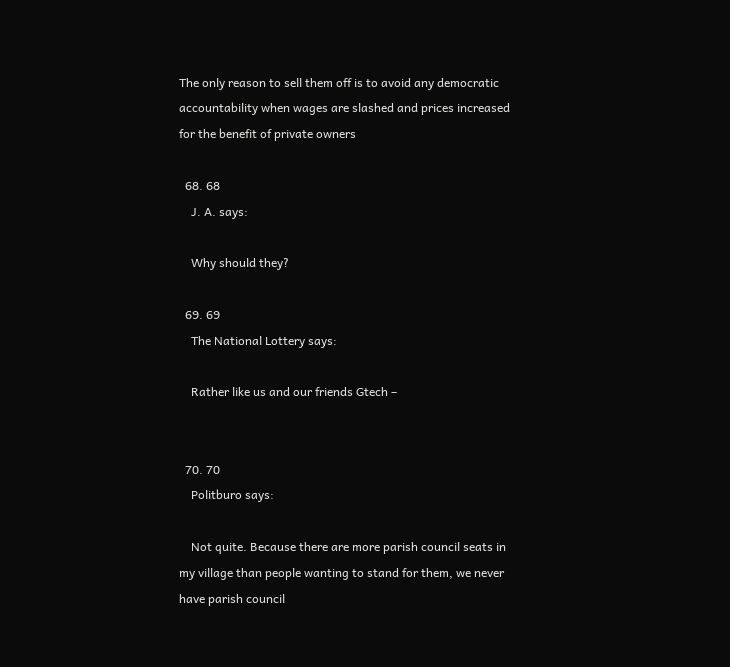The only reason to sell them off is to avoid any democratic accountability when wages are slashed and prices increased for the benefit of private owners

  68. 68
    J. A. says:

    Why should they?

  69. 69
    The National Lottery says:

    Rather like us and our friends Gtech –


  70. 70
    Politburo says:

    Not quite. Because there are more parish council seats in my village than people wanting to stand for them, we never have parish council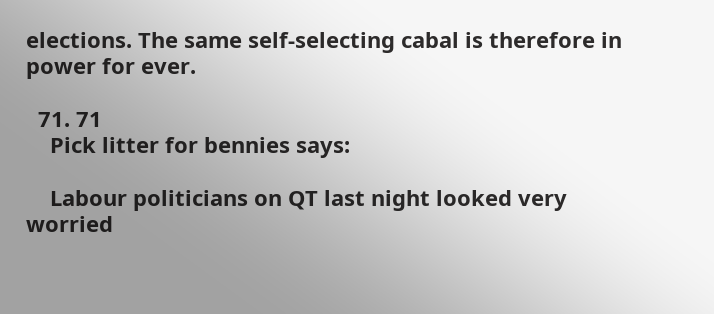elections. The same self-selecting cabal is therefore in power for ever.

  71. 71
    Pick litter for bennies says:

    Labour politicians on QT last night looked very worried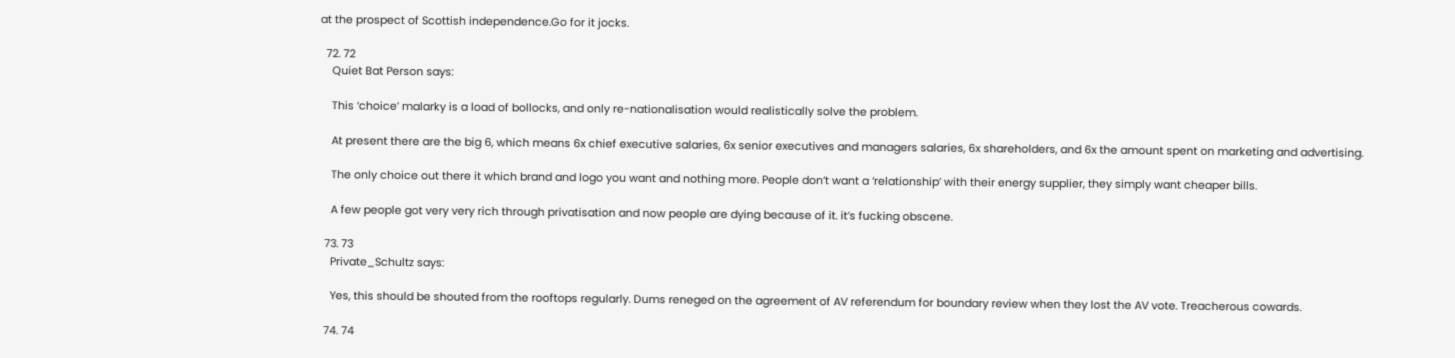at the prospect of Scottish independence.Go for it jocks.

  72. 72
    Quiet Bat Person says:

    This ‘choice’ malarky is a load of bollocks, and only re-nationalisation would realistically solve the problem.

    At present there are the big 6, which means 6x chief executive salaries, 6x senior executives and managers salaries, 6x shareholders, and 6x the amount spent on marketing and advertising.

    The only choice out there it which brand and logo you want and nothing more. People don’t want a ‘relationship’ with their energy supplier, they simply want cheaper bills.

    A few people got very very rich through privatisation and now people are dying because of it. it’s fucking obscene.

  73. 73
    Private_Schultz says:

    Yes, this should be shouted from the rooftops regularly. Dums reneged on the agreement of AV referendum for boundary review when they lost the AV vote. Treacherous cowards.

  74. 74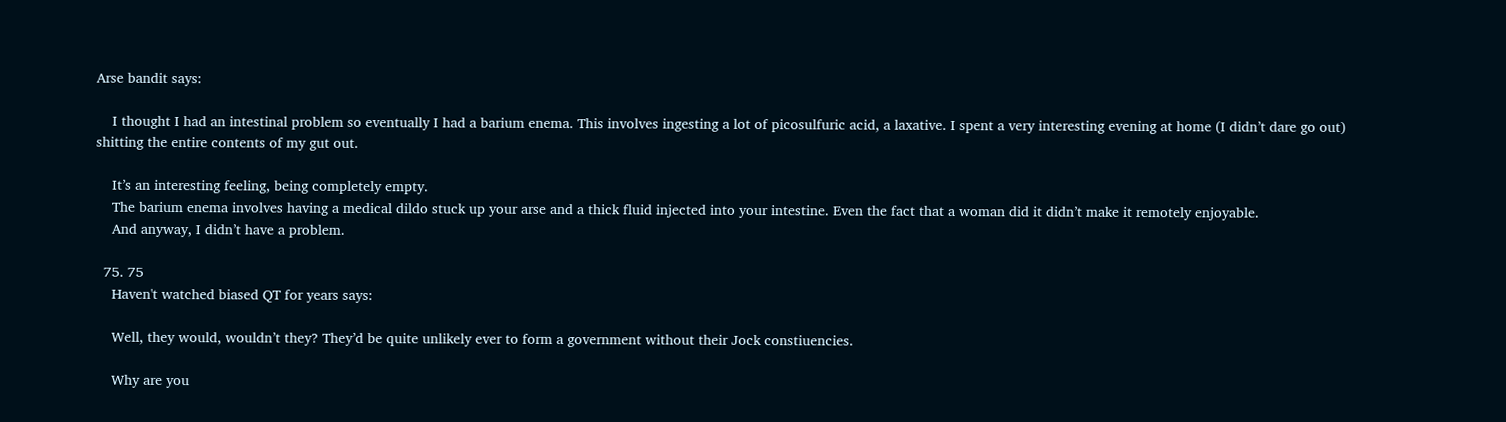Arse bandit says:

    I thought I had an intestinal problem so eventually I had a barium enema. This involves ingesting a lot of picosulfuric acid, a laxative. I spent a very interesting evening at home (I didn’t dare go out) shitting the entire contents of my gut out.

    It’s an interesting feeling, being completely empty.
    The barium enema involves having a medical dildo stuck up your arse and a thick fluid injected into your intestine. Even the fact that a woman did it didn’t make it remotely enjoyable.
    And anyway, I didn’t have a problem.

  75. 75
    Haven't watched biased QT for years says:

    Well, they would, wouldn’t they? They’d be quite unlikely ever to form a government without their Jock constiuencies.

    Why are you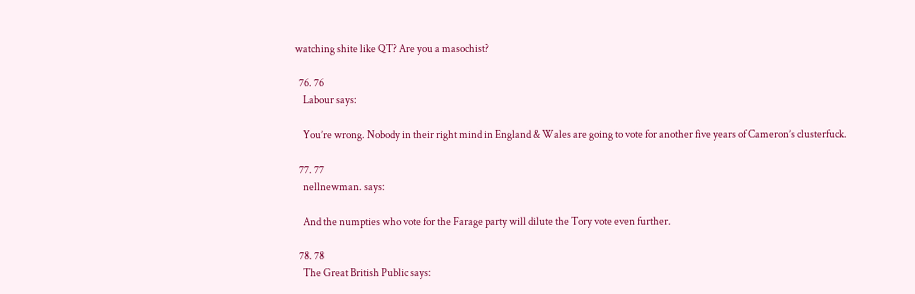watching shite like QT? Are you a masochist?

  76. 76
    Labour says:

    You’re wrong. Nobody in their right mind in England & Wales are going to vote for another five years of Cameron’s clusterfuck.

  77. 77
    nellnewman. says:

    And the numpties who vote for the Farage party will dilute the Tory vote even further.

  78. 78
    The Great British Public says: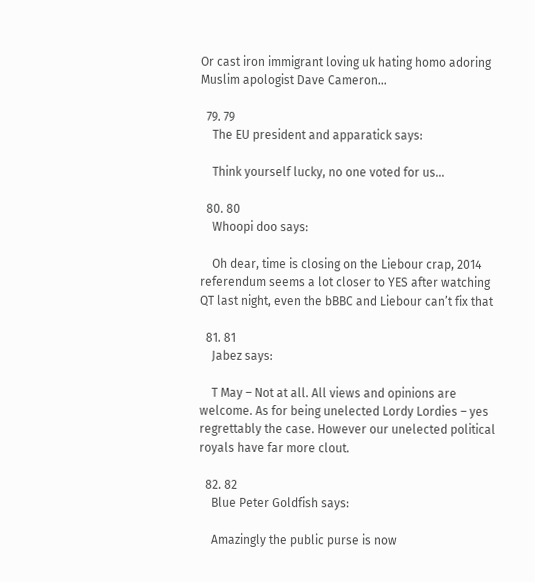Or cast iron immigrant loving uk hating homo adoring Muslim apologist Dave Cameron…

  79. 79
    The EU president and apparatick says:

    Think yourself lucky, no one voted for us…

  80. 80
    Whoopi doo says:

    Oh dear, time is closing on the Liebour crap, 2014 referendum seems a lot closer to YES after watching QT last night, even the bBBC and Liebour can’t fix that

  81. 81
    Jabez says:

    T May – Not at all. All views and opinions are welcome. As for being unelected Lordy Lordies – yes regrettably the case. However our unelected political royals have far more clout.

  82. 82
    Blue Peter Goldfish says:

    Amazingly the public purse is now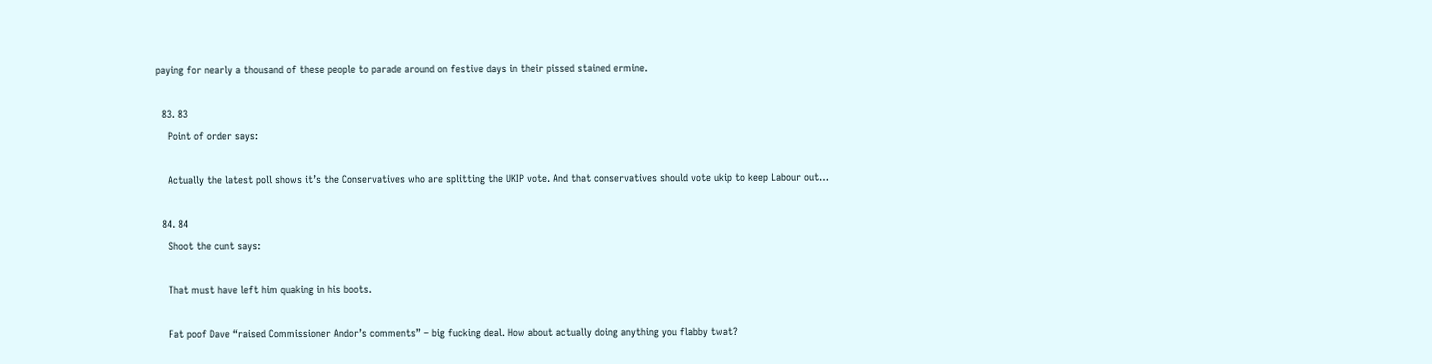paying for nearly a thousand of these people to parade around on festive days in their pissed stained ermine.

  83. 83
    Point of order says:

    Actually the latest poll shows it’s the Conservatives who are splitting the UKIP vote. And that conservatives should vote ukip to keep Labour out…

  84. 84
    Shoot the cunt says:

    That must have left him quaking in his boots.

    Fat poof Dave “raised Commissioner Andor’s comments” – big fucking deal. How about actually doing anything you flabby twat?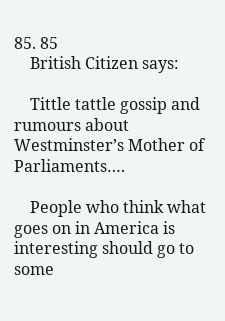85. 85
    British Citizen says:

    Tittle tattle gossip and rumours about Westminster’s Mother of Parliaments….

    People who think what goes on in America is interesting should go to some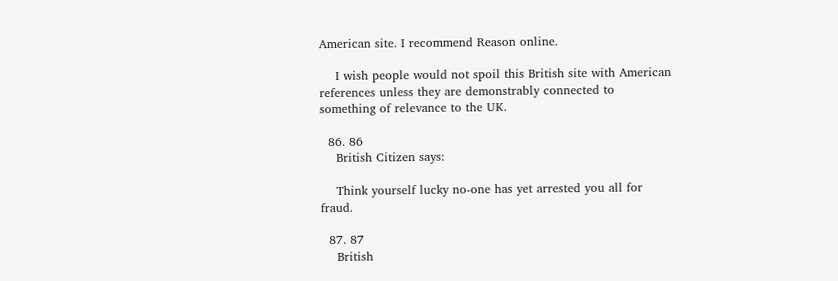American site. I recommend Reason online.

    I wish people would not spoil this British site with American references unless they are demonstrably connected to something of relevance to the UK.

  86. 86
    British Citizen says:

    Think yourself lucky no-one has yet arrested you all for fraud.

  87. 87
    British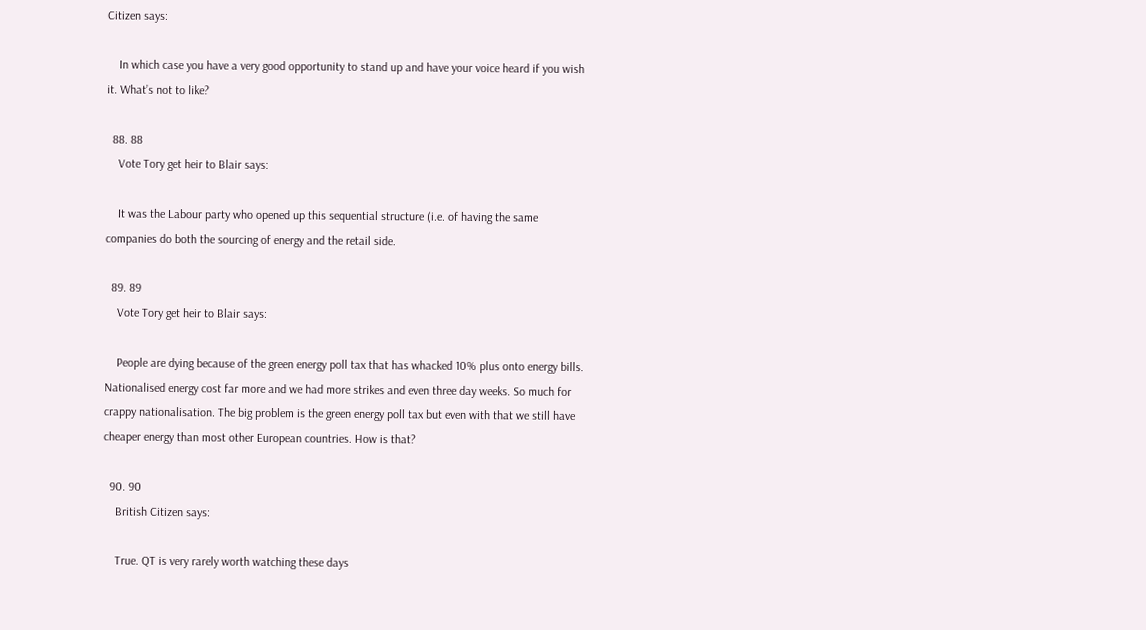Citizen says:

    In which case you have a very good opportunity to stand up and have your voice heard if you wish it. What’s not to like?

  88. 88
    Vote Tory get heir to Blair says:

    It was the Labour party who opened up this sequential structure (i.e. of having the same companies do both the sourcing of energy and the retail side.

  89. 89
    Vote Tory get heir to Blair says:

    People are dying because of the green energy poll tax that has whacked 10% plus onto energy bills. Nationalised energy cost far more and we had more strikes and even three day weeks. So much for crappy nationalisation. The big problem is the green energy poll tax but even with that we still have cheaper energy than most other European countries. How is that?

  90. 90
    British Citizen says:

    True. QT is very rarely worth watching these days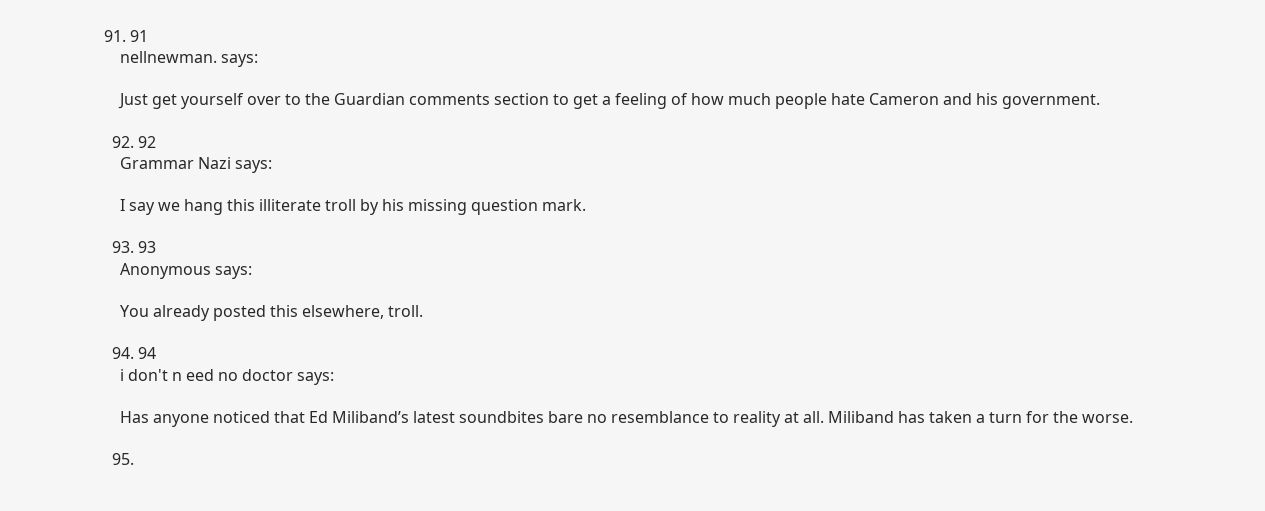91. 91
    nellnewman. says:

    Just get yourself over to the Guardian comments section to get a feeling of how much people hate Cameron and his government.

  92. 92
    Grammar Nazi says:

    I say we hang this illiterate troll by his missing question mark.

  93. 93
    Anonymous says:

    You already posted this elsewhere, troll.

  94. 94
    i don't n eed no doctor says:

    Has anyone noticed that Ed Miliband’s latest soundbites bare no resemblance to reality at all. Miliband has taken a turn for the worse.

  95.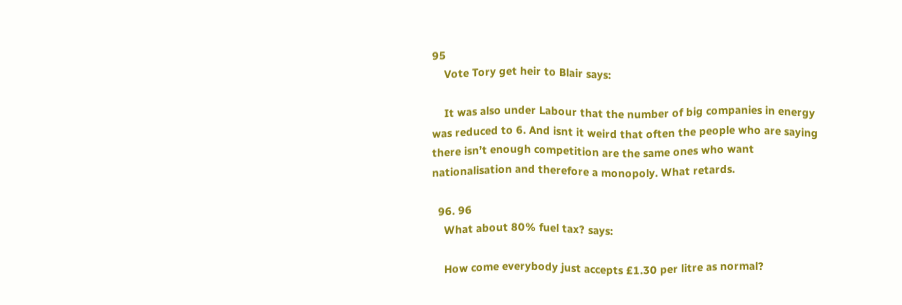95
    Vote Tory get heir to Blair says:

    It was also under Labour that the number of big companies in energy was reduced to 6. And isnt it weird that often the people who are saying there isn’t enough competition are the same ones who want nationalisation and therefore a monopoly. What retards.

  96. 96
    What about 80% fuel tax? says:

    How come everybody just accepts £1.30 per litre as normal?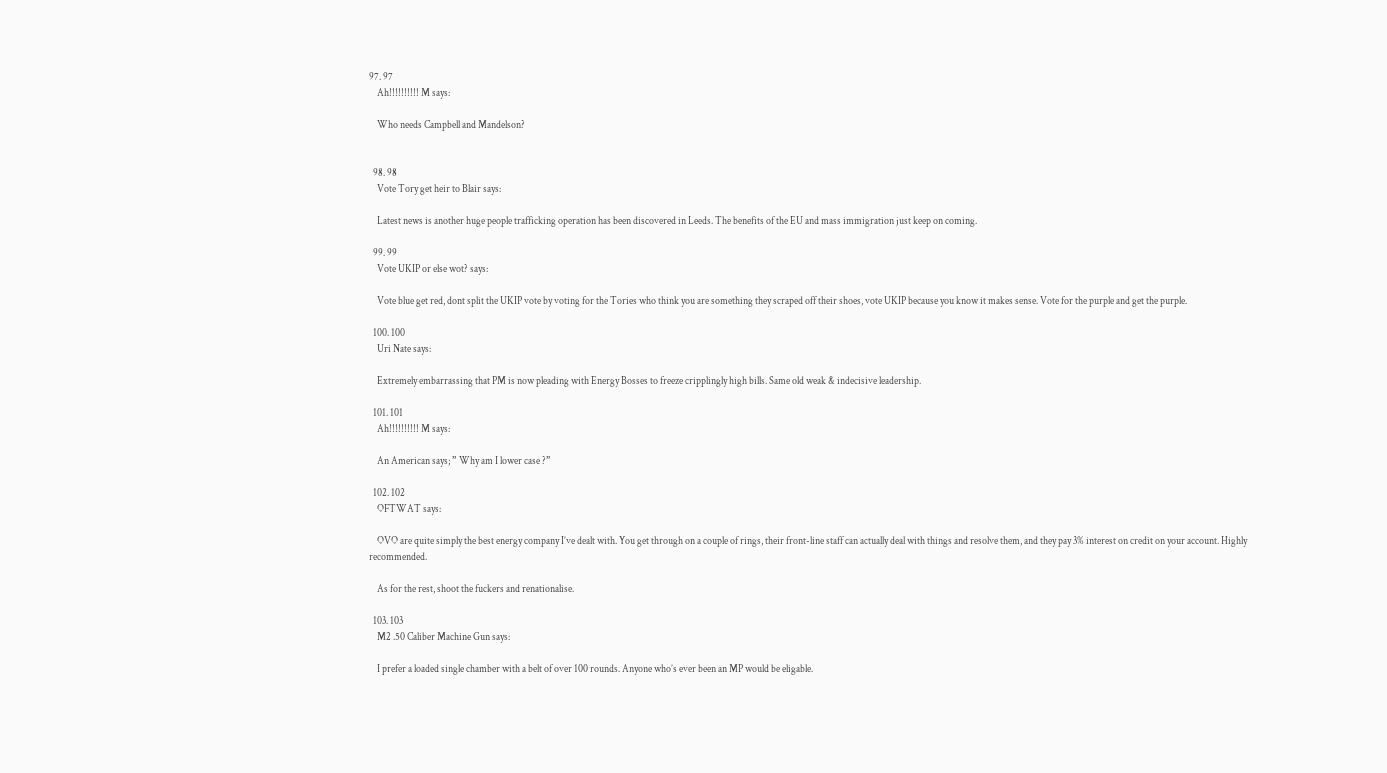97. 97
    Ah!!!!!!!!!! M says:

    Who needs Campbell and Mandelson?


  98. 98
    Vote Tory get heir to Blair says:

    Latest news is another huge people trafficking operation has been discovered in Leeds. The benefits of the EU and mass immigration just keep on coming.

  99. 99
    Vote UKIP or else wot? says:

    Vote blue get red, dont split the UKIP vote by voting for the Tories who think you are something they scraped off their shoes, vote UKIP because you know it makes sense. Vote for the purple and get the purple.

  100. 100
    Uri Nate says:

    Extremely embarrassing that PM is now pleading with Energy Bosses to freeze cripplingly high bills. Same old weak & indecisive leadership.

  101. 101
    Ah!!!!!!!!!! M says:

    An American says; ” Why am I lower case ?”

  102. 102
    OFTWAT says:

    OVO are quite simply the best energy company I’ve dealt with. You get through on a couple of rings, their front-line staff can actually deal with things and resolve them, and they pay 3% interest on credit on your account. Highly recommended.

    As for the rest, shoot the fuckers and renationalise.

  103. 103
    M2 .50 Caliber Machine Gun says:

    I prefer a loaded single chamber with a belt of over 100 rounds. Anyone who’s ever been an MP would be eligable.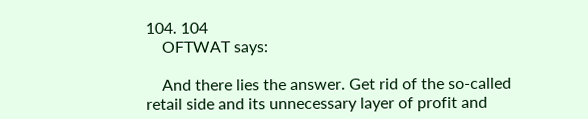104. 104
    OFTWAT says:

    And there lies the answer. Get rid of the so-called retail side and its unnecessary layer of profit and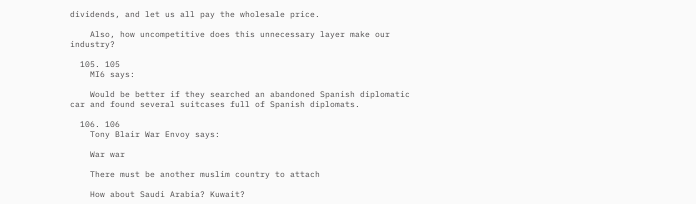dividends, and let us all pay the wholesale price.

    Also, how uncompetitive does this unnecessary layer make our industry?

  105. 105
    MI6 says:

    Would be better if they searched an abandoned Spanish diplomatic car and found several suitcases full of Spanish diplomats.

  106. 106
    Tony Blair War Envoy says:

    War war

    There must be another muslim country to attach

    How about Saudi Arabia? Kuwait?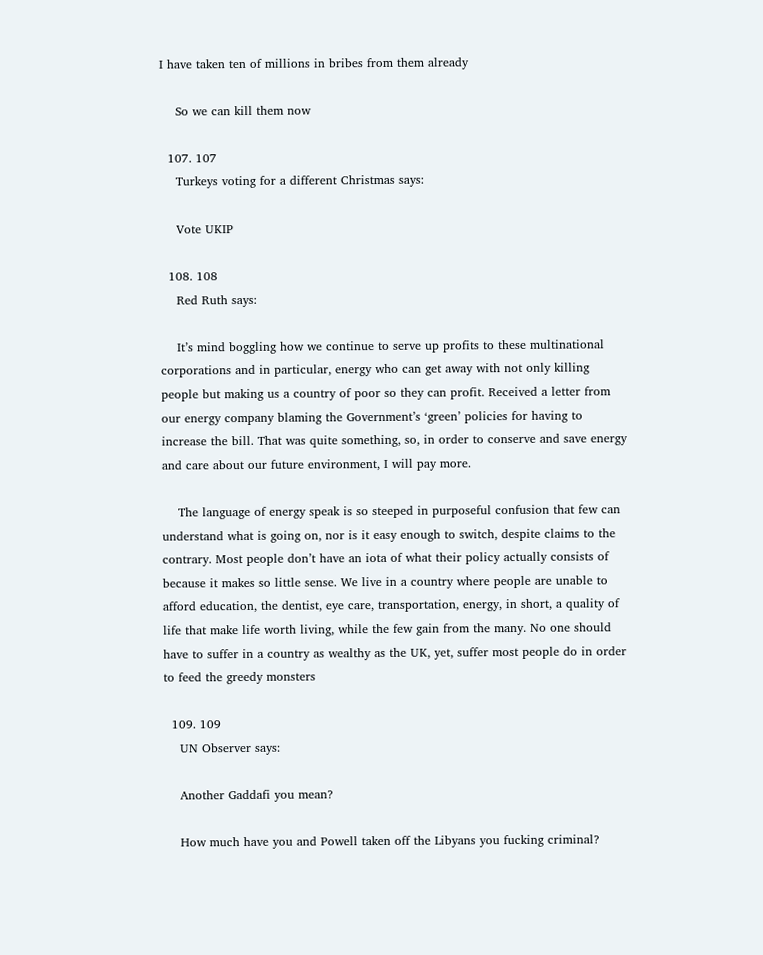I have taken ten of millions in bribes from them already

    So we can kill them now

  107. 107
    Turkeys voting for a different Christmas says:

    Vote UKIP

  108. 108
    Red Ruth says:

    It’s mind boggling how we continue to serve up profits to these multinational corporations and in particular, energy who can get away with not only killing people but making us a country of poor so they can profit. Received a letter from our energy company blaming the Government’s ‘green’ policies for having to increase the bill. That was quite something, so, in order to conserve and save energy and care about our future environment, I will pay more.

    The language of energy speak is so steeped in purposeful confusion that few can understand what is going on, nor is it easy enough to switch, despite claims to the contrary. Most people don’t have an iota of what their policy actually consists of because it makes so little sense. We live in a country where people are unable to afford education, the dentist, eye care, transportation, energy, in short, a quality of life that make life worth living, while the few gain from the many. No one should have to suffer in a country as wealthy as the UK, yet, suffer most people do in order to feed the greedy monsters

  109. 109
    UN Observer says:

    Another Gaddafi you mean?

    How much have you and Powell taken off the Libyans you fucking criminal?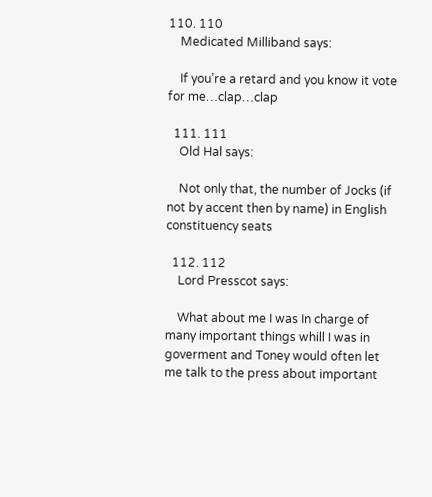110. 110
    Medicated Milliband says:

    If you’re a retard and you know it vote for me…clap…clap

  111. 111
    Old Hal says:

    Not only that, the number of Jocks (if not by accent then by name) in English constituency seats

  112. 112
    Lord Presscot says:

    What about me I was In charge of many important things whill I was in goverment and Toney would often let me talk to the press about important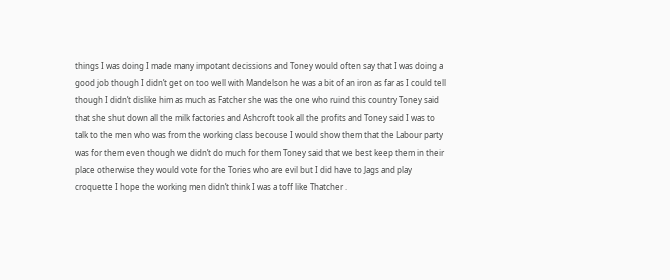things I was doing I made many impotant decissions and Toney would often say that I was doing a good job though I didn’t get on too well with Mandelson he was a bit of an iron as far as I could tell though I didn’t dislike him as much as Fatcher she was the one who ruind this country Toney said that she shut down all the milk factories and Ashcroft took all the profits and Toney said I was to talk to the men who was from the working class becouse I would show them that the Labour party was for them even though we didn’t do much for them Toney said that we best keep them in their place otherwise they would vote for the Tories who are evil but I did have to Jags and play croquette I hope the working men didn’t think I was a toff like Thatcher .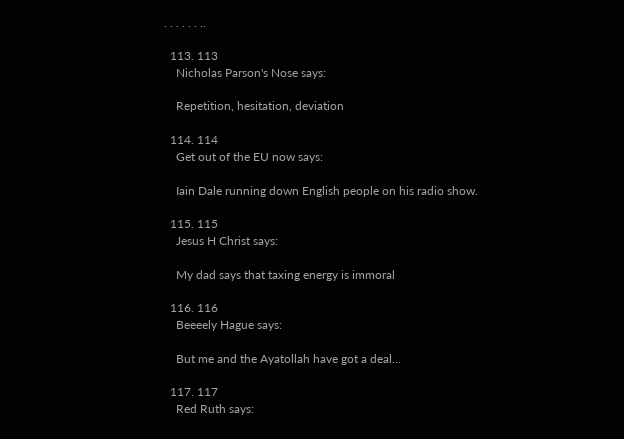. . . . . . ..

  113. 113
    Nicholas Parson's Nose says:

    Repetition, hesitation, deviation

  114. 114
    Get out of the EU now says:

    Iain Dale running down English people on his radio show.

  115. 115
    Jesus H Christ says:

    My dad says that taxing energy is immoral

  116. 116
    Beeeely Hague says:

    But me and the Ayatollah have got a deal…

  117. 117
    Red Ruth says: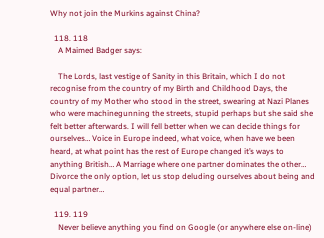Why not join the Murkins against China?

  118. 118
    A Maimed Badger says:

    The Lords, last vestige of Sanity in this Britain, which I do not recognise from the country of my Birth and Childhood Days, the country of my Mother who stood in the street, swearing at Nazi Planes who were machinegunning the streets, stupid perhaps but she said she felt better afterwards. I will fell better when we can decide things for ourselves… Voice in Europe indeed, what voice, when have we been heard, at what point has the rest of Europe changed it’s ways to anything British… A Marriage where one partner dominates the other… Divorce the only option, let us stop deluding ourselves about being and equal partner…

  119. 119
    Never believe anything you find on Google (or anywhere else on-line)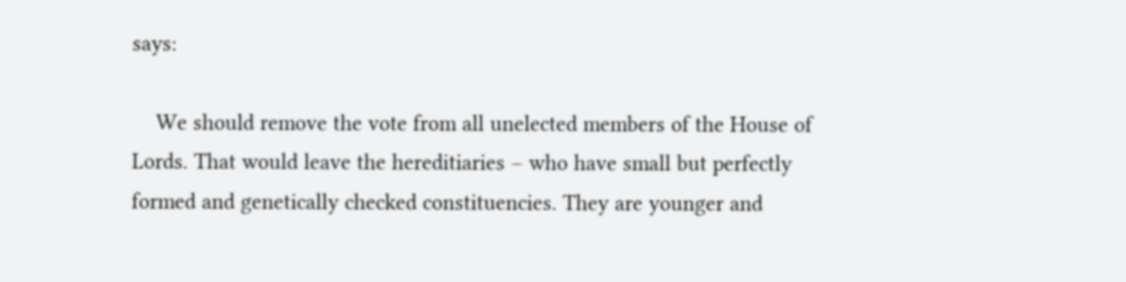says:

    We should remove the vote from all unelected members of the House of Lords. That would leave the hereditiaries – who have small but perfectly formed and genetically checked constituencies. They are younger and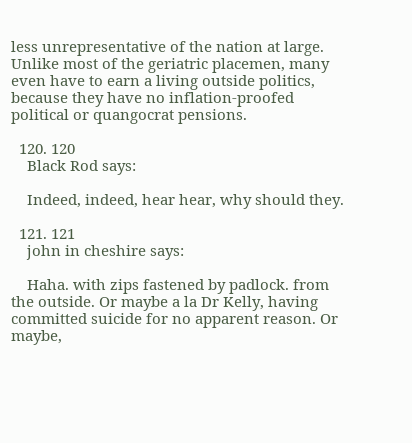less unrepresentative of the nation at large. Unlike most of the geriatric placemen, many even have to earn a living outside politics, because they have no inflation-proofed political or quangocrat pensions.

  120. 120
    Black Rod says:

    Indeed, indeed, hear hear, why should they.

  121. 121
    john in cheshire says:

    Haha. with zips fastened by padlock. from the outside. Or maybe a la Dr Kelly, having committed suicide for no apparent reason. Or maybe,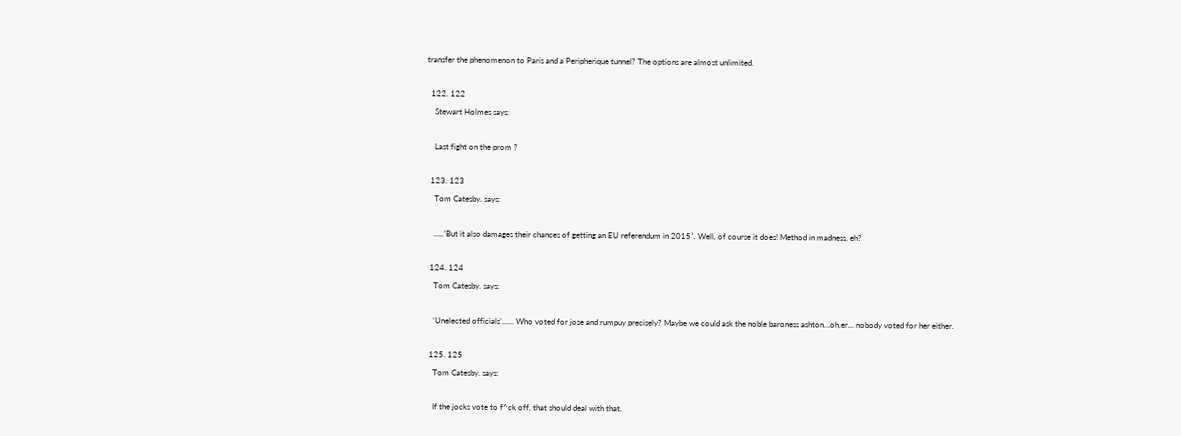transfer the phenomenon to Paris and a Peripherique tunnel? The options are almost unlimited.

  122. 122
    Stewart Holmes says:

    Last fight on the prom ?

  123. 123
    Tom Catesby. says:

    …..’But it also damages their chances of getting an EU referendum in 2015′. Well, of course it does! Method in madness, eh?

  124. 124
    Tom Catesby. says:

    ‘Unelected officials’…… Who voted for jose and rumpuy precisely? Maybe we could ask the noble baroness ashton…oh,er… nobody voted for her either.

  125. 125
    Tom Catesby. says:

    If the jocks vote to f^ck off, that should deal with that.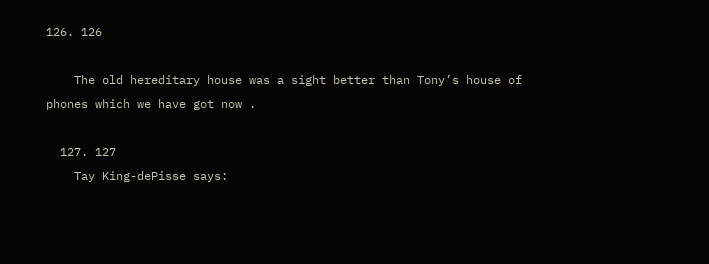126. 126

    The old hereditary house was a sight better than Tony’s house of phones which we have got now .

  127. 127
    Tay King-dePisse says: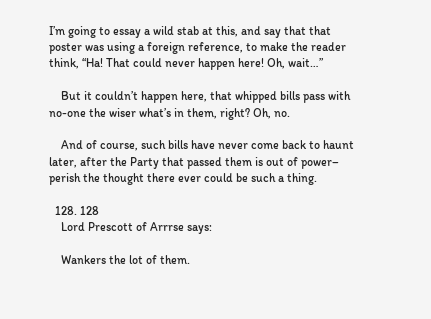I’m going to essay a wild stab at this, and say that that poster was using a foreign reference, to make the reader think, “Ha! That could never happen here! Oh, wait…”

    But it couldn’t happen here, that whipped bills pass with no-one the wiser what’s in them, right? Oh, no.

    And of course, such bills have never come back to haunt later, after the Party that passed them is out of power– perish the thought there ever could be such a thing.

  128. 128
    Lord Prescott of Arrrse says:

    Wankers the lot of them.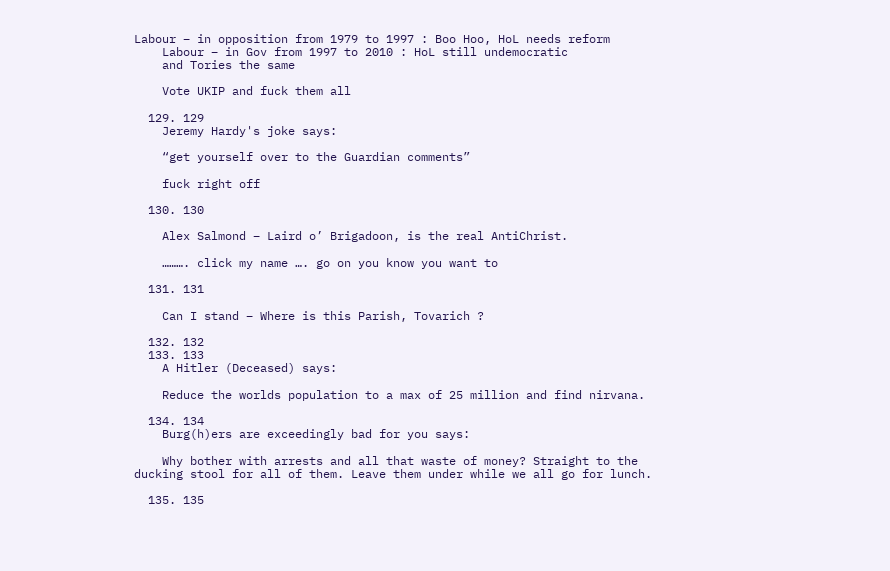Labour – in opposition from 1979 to 1997 : Boo Hoo, HoL needs reform
    Labour – in Gov from 1997 to 2010 : HoL still undemocratic
    and Tories the same

    Vote UKIP and fuck them all

  129. 129
    Jeremy Hardy's joke says:

    “get yourself over to the Guardian comments”

    fuck right off

  130. 130

    Alex Salmond – Laird o’ Brigadoon, is the real AntiChrist.

    ………. click my name …. go on you know you want to

  131. 131

    Can I stand – Where is this Parish, Tovarich ?

  132. 132
  133. 133
    A Hitler (Deceased) says:

    Reduce the worlds population to a max of 25 million and find nirvana.

  134. 134
    Burg(h)ers are exceedingly bad for you says:

    Why bother with arrests and all that waste of money? Straight to the ducking stool for all of them. Leave them under while we all go for lunch.

  135. 135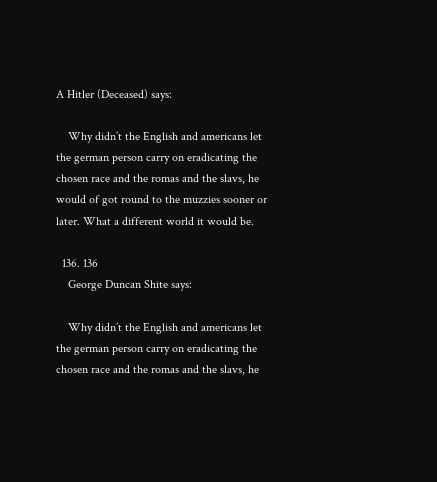A Hitler (Deceased) says:

    Why didn’t the English and americans let the german person carry on eradicating the chosen race and the romas and the slavs, he would of got round to the muzzies sooner or later. What a different world it would be.

  136. 136
    George Duncan Shite says:

    Why didn’t the English and americans let the german person carry on eradicating the chosen race and the romas and the slavs, he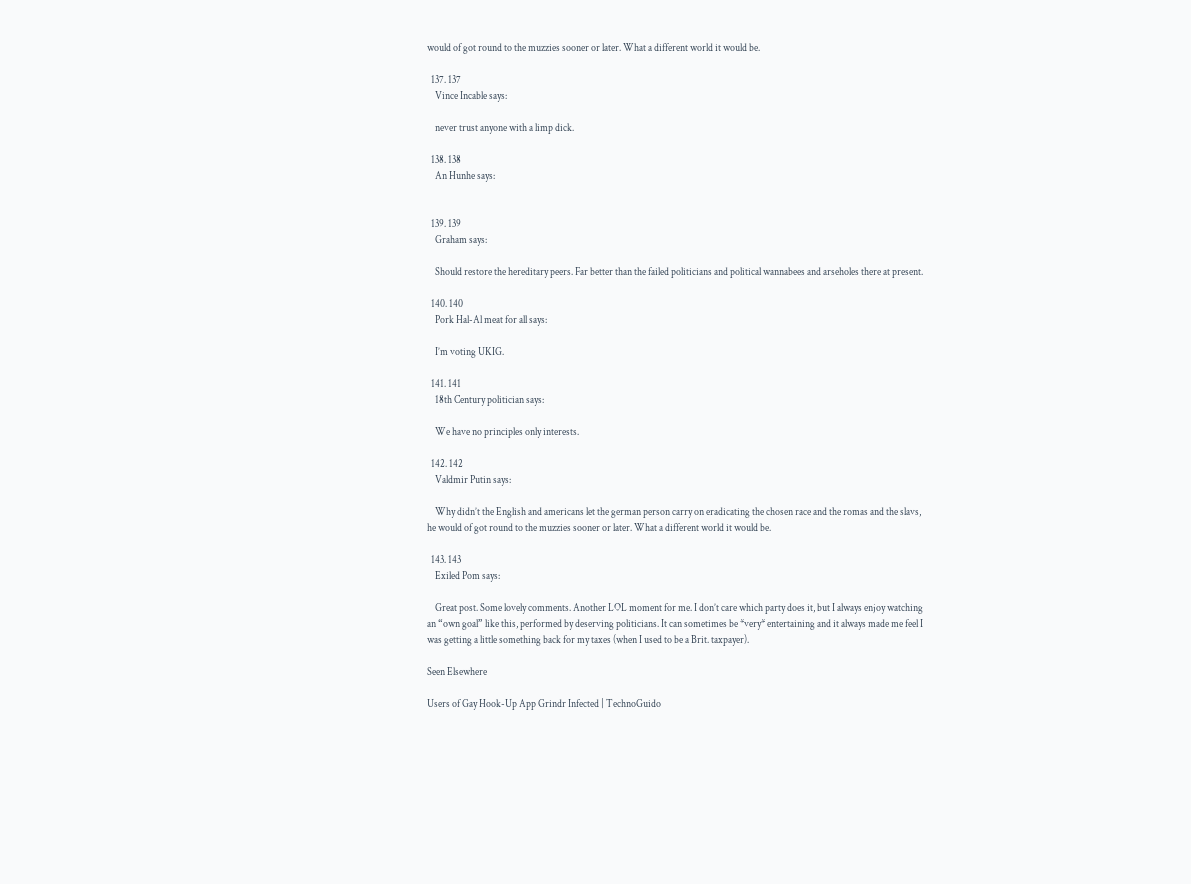would of got round to the muzzies sooner or later. What a different world it would be.

  137. 137
    Vince Incable says:

    never trust anyone with a limp dick.

  138. 138
    An Hunhe says:


  139. 139
    Graham says:

    Should restore the hereditary peers. Far better than the failed politicians and political wannabees and arseholes there at present.

  140. 140
    Pork Hal-Al meat for all says:

    I’m voting UKIG.

  141. 141
    18th Century politician says:

    We have no principles only interests.

  142. 142
    Valdmir Putin says:

    Why didn’t the English and americans let the german person carry on eradicating the chosen race and the romas and the slavs, he would of got round to the muzzies sooner or later. What a different world it would be.

  143. 143
    Exiled Pom says:

    Great post. Some lovely comments. Another LOL moment for me. I don’t care which party does it, but I always enjoy watching an “own goal” like this, performed by deserving politicians. It can sometimes be *very* entertaining and it always made me feel I was getting a little something back for my taxes (when I used to be a Brit. taxpayer).

Seen Elsewhere

Users of Gay Hook-Up App Grindr Infected | TechnoGuido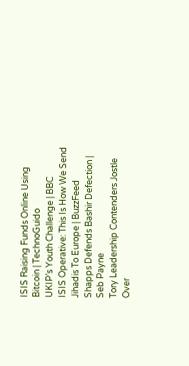ISIS Raising Funds Online Using Bitcoin | TechnoGuido
UKIP’s Youth Challenge | BBC
ISIS Operative: This Is How We Send Jihadis To Europe | BuzzFeed
Shapps Defends Bashir Defection | Seb Payne
Tory Leadership Contenders Jostle Over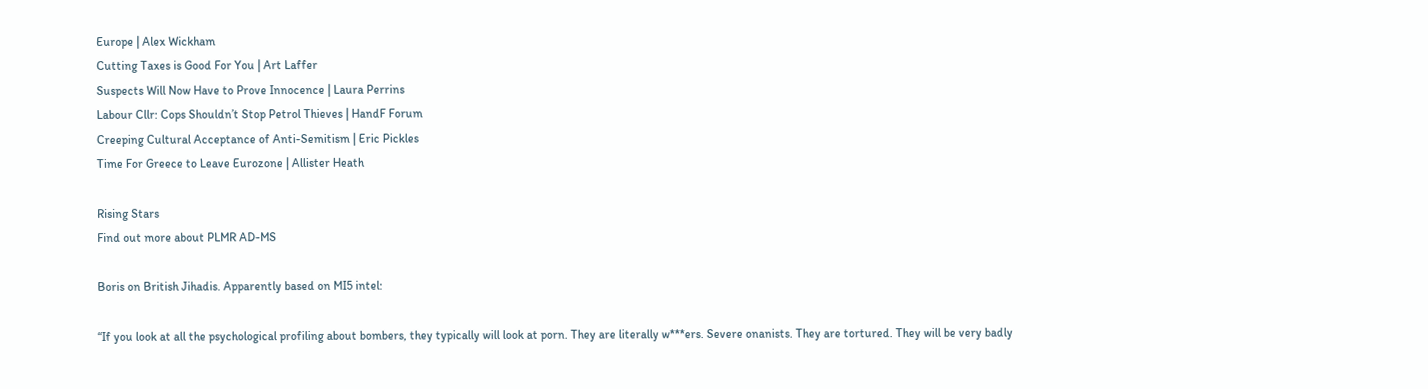Europe | Alex Wickham
Cutting Taxes is Good For You | Art Laffer
Suspects Will Now Have to Prove Innocence | Laura Perrins
Labour Cllr: Cops Shouldn’t Stop Petrol Thieves | HandF Forum
Creeping Cultural Acceptance of Anti-Semitism | Eric Pickles
Time For Greece to Leave Eurozone | Allister Heath

Rising Stars
Find out more about PLMR AD-MS

Boris on British Jihadis. Apparently based on MI5 intel:

“If you look at all the psychological profiling about bombers, they typically will look at porn. They are literally w***ers. Severe onanists. They are tortured. They will be very badly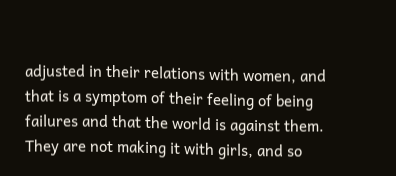adjusted in their relations with women, and that is a symptom of their feeling of being failures and that the world is against them. They are not making it with girls, and so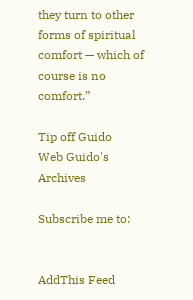they turn to other forms of spiritual comfort — which of course is no comfort.”

Tip off Guido
Web Guido's Archives

Subscribe me to:


AddThis Feed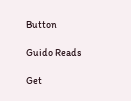Button

Guido Reads

Get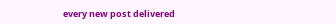every new post delivered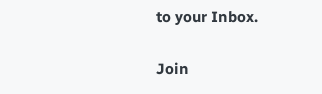to your Inbox.

Join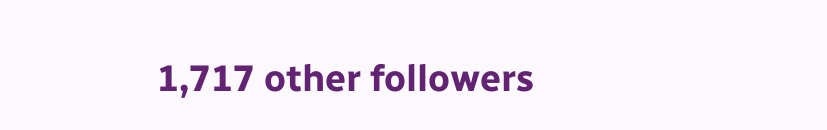1,717 other followers